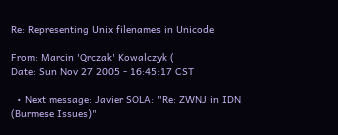Re: Representing Unix filenames in Unicode

From: Marcin 'Qrczak' Kowalczyk (
Date: Sun Nov 27 2005 - 16:45:17 CST

  • Next message: Javier SOLA: "Re: ZWNJ in IDN (Burmese Issues)"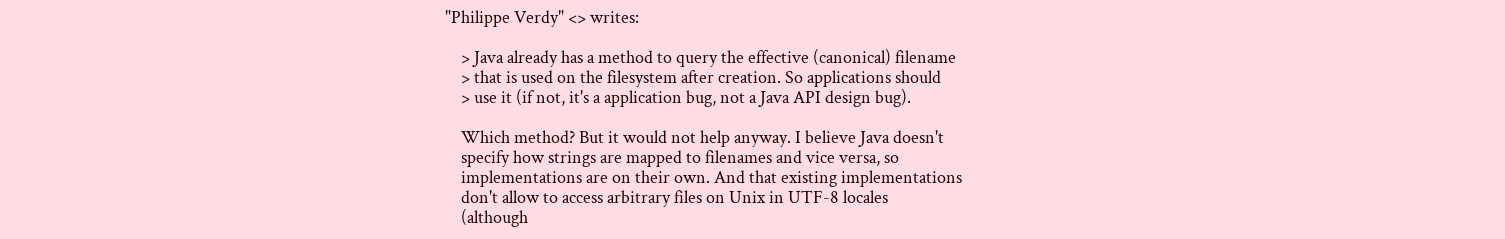"Philippe Verdy" <> writes:

    > Java already has a method to query the effective (canonical) filename
    > that is used on the filesystem after creation. So applications should
    > use it (if not, it's a application bug, not a Java API design bug).

    Which method? But it would not help anyway. I believe Java doesn't
    specify how strings are mapped to filenames and vice versa, so
    implementations are on their own. And that existing implementations
    don't allow to access arbitrary files on Unix in UTF-8 locales
    (although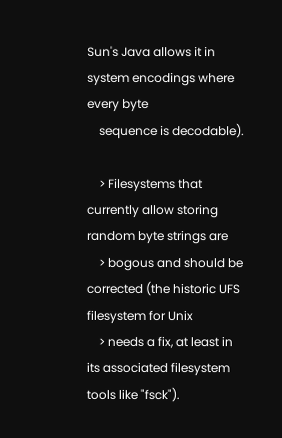Sun's Java allows it in system encodings where every byte
    sequence is decodable).

    > Filesystems that currently allow storing random byte strings are
    > bogous and should be corrected (the historic UFS filesystem for Unix
    > needs a fix, at least in its associated filesystem tools like "fsck").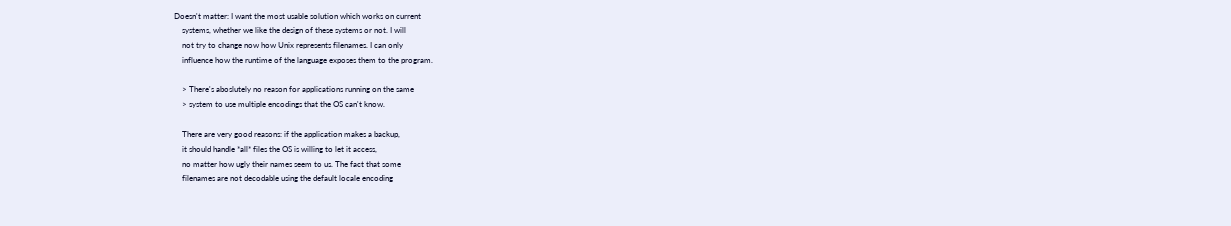Doesn't matter: I want the most usable solution which works on current
    systems, whether we like the design of these systems or not. I will
    not try to change now how Unix represents filenames. I can only
    influence how the runtime of the language exposes them to the program.

    > There's aboslutely no reason for applications running on the same
    > system to use multiple encodings that the OS can't know.

    There are very good reasons: if the application makes a backup,
    it should handle *all* files the OS is willing to let it access,
    no matter how ugly their names seem to us. The fact that some
    filenames are not decodable using the default locale encoding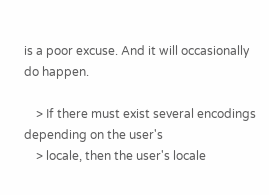is a poor excuse. And it will occasionally do happen.

    > If there must exist several encodings depending on the user's
    > locale, then the user's locale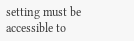setting must be accessible to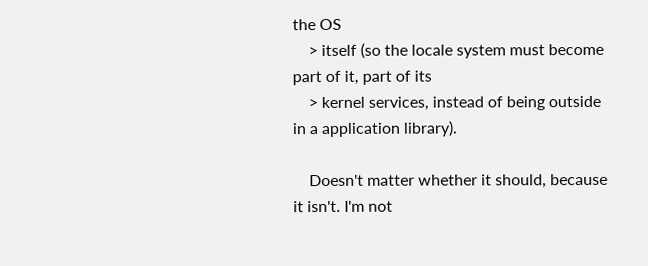the OS
    > itself (so the locale system must become part of it, part of its
    > kernel services, instead of being outside in a application library).

    Doesn't matter whether it should, because it isn't. I'm not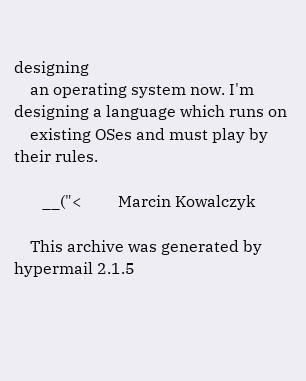designing
    an operating system now. I'm designing a language which runs on
    existing OSes and must play by their rules.

       __("<         Marcin Kowalczyk

    This archive was generated by hypermail 2.1.5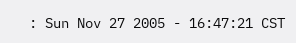: Sun Nov 27 2005 - 16:47:21 CST